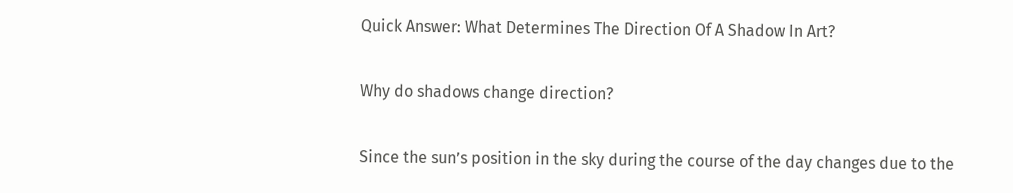Quick Answer: What Determines The Direction Of A Shadow In Art?

Why do shadows change direction?

Since the sun’s position in the sky during the course of the day changes due to the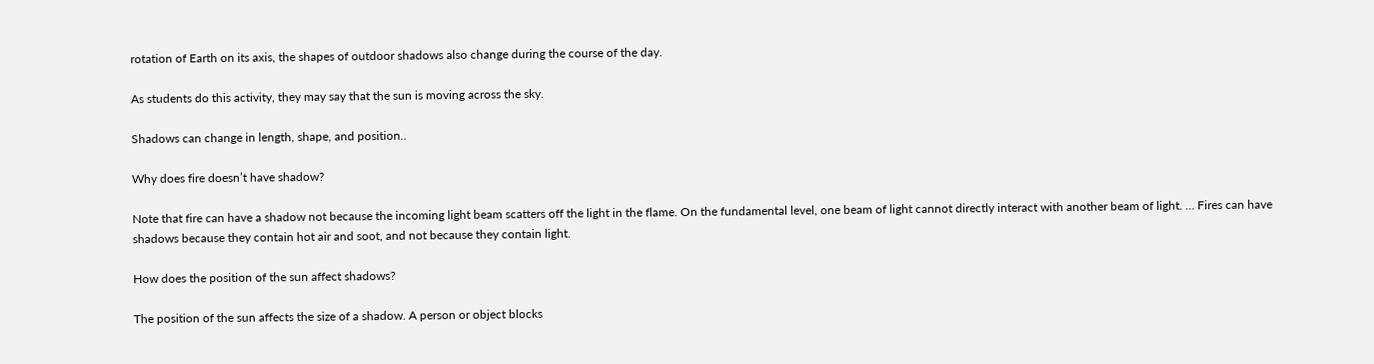rotation of Earth on its axis, the shapes of outdoor shadows also change during the course of the day.

As students do this activity, they may say that the sun is moving across the sky.

Shadows can change in length, shape, and position..

Why does fire doesn’t have shadow?

Note that fire can have a shadow not because the incoming light beam scatters off the light in the flame. On the fundamental level, one beam of light cannot directly interact with another beam of light. … Fires can have shadows because they contain hot air and soot, and not because they contain light.

How does the position of the sun affect shadows?

The position of the sun affects the size of a shadow. A person or object blocks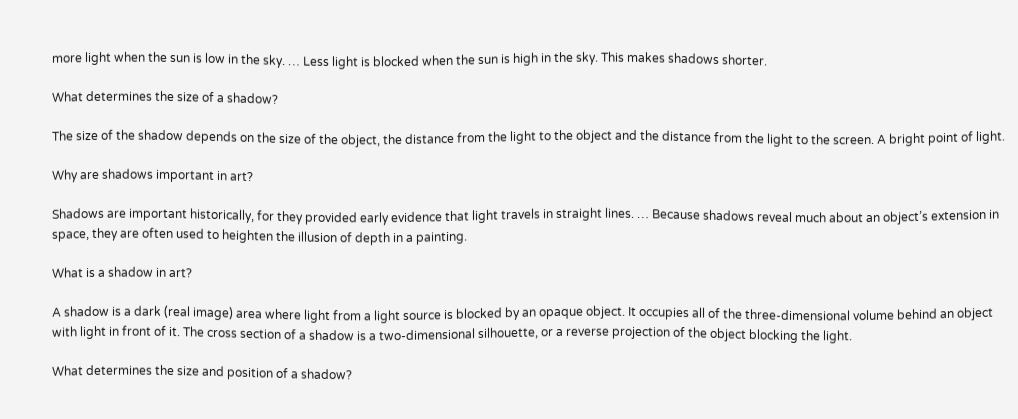more light when the sun is low in the sky. … Less light is blocked when the sun is high in the sky. This makes shadows shorter.

What determines the size of a shadow?

The size of the shadow depends on the size of the object, the distance from the light to the object and the distance from the light to the screen. A bright point of light.

Why are shadows important in art?

Shadows are important historically, for they provided early evidence that light travels in straight lines. … Because shadows reveal much about an object’s extension in space, they are often used to heighten the illusion of depth in a painting.

What is a shadow in art?

A shadow is a dark (real image) area where light from a light source is blocked by an opaque object. It occupies all of the three-dimensional volume behind an object with light in front of it. The cross section of a shadow is a two-dimensional silhouette, or a reverse projection of the object blocking the light.

What determines the size and position of a shadow?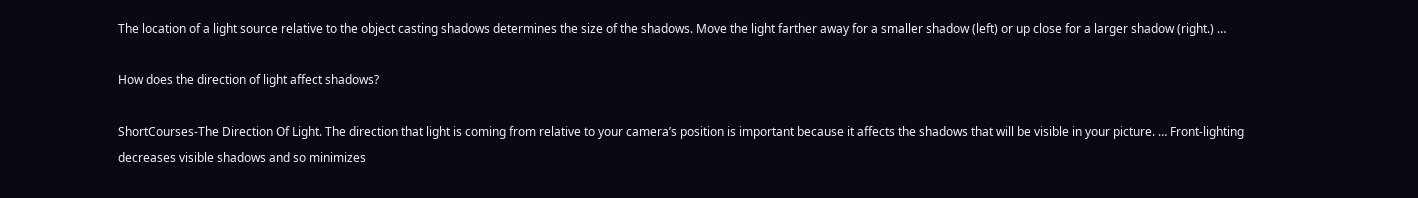The location of a light source relative to the object casting shadows determines the size of the shadows. Move the light farther away for a smaller shadow (left) or up close for a larger shadow (right.) …

How does the direction of light affect shadows?

ShortCourses-The Direction Of Light. The direction that light is coming from relative to your camera’s position is important because it affects the shadows that will be visible in your picture. … Front-lighting decreases visible shadows and so minimizes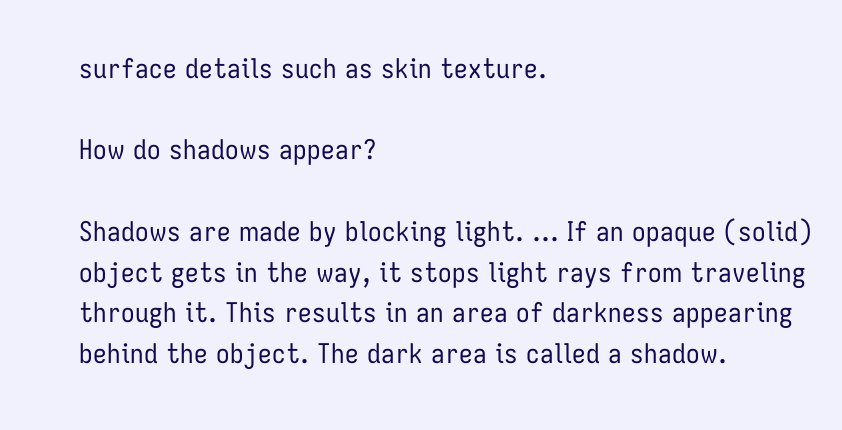surface details such as skin texture.

How do shadows appear?

Shadows are made by blocking light. … If an opaque (solid) object gets in the way, it stops light rays from traveling through it. This results in an area of darkness appearing behind the object. The dark area is called a shadow.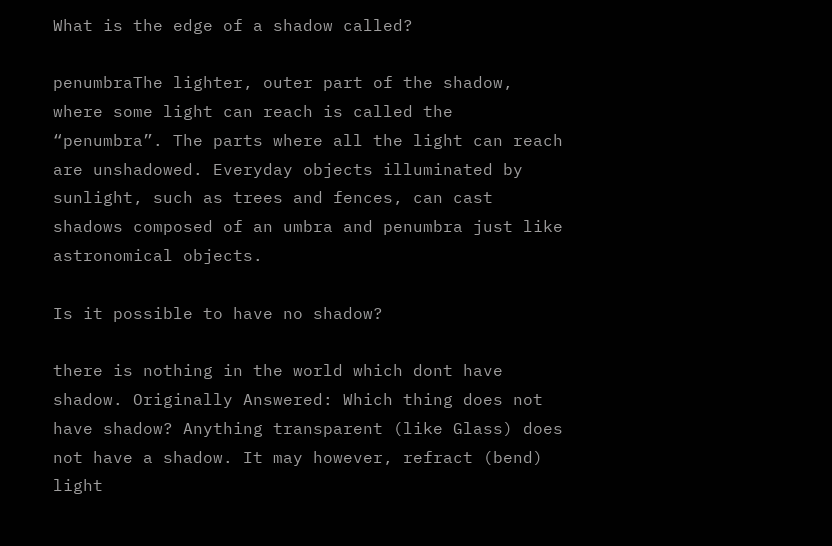What is the edge of a shadow called?

penumbraThe lighter, outer part of the shadow, where some light can reach is called the “penumbra”. The parts where all the light can reach are unshadowed. Everyday objects illuminated by sunlight, such as trees and fences, can cast shadows composed of an umbra and penumbra just like astronomical objects.

Is it possible to have no shadow?

there is nothing in the world which dont have shadow. Originally Answered: Which thing does not have shadow? Anything transparent (like Glass) does not have a shadow. It may however, refract (bend) light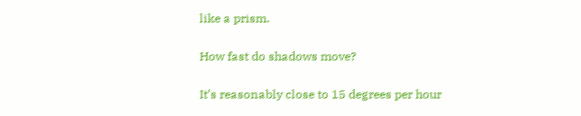like a prism.

How fast do shadows move?

It’s reasonably close to 15 degrees per hour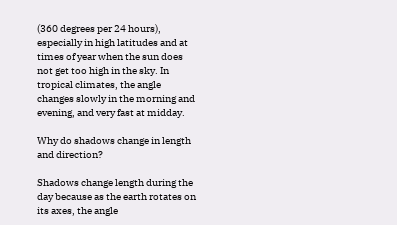(360 degrees per 24 hours), especially in high latitudes and at times of year when the sun does not get too high in the sky. In tropical climates, the angle changes slowly in the morning and evening, and very fast at midday.

Why do shadows change in length and direction?

Shadows change length during the day because as the earth rotates on its axes, the angle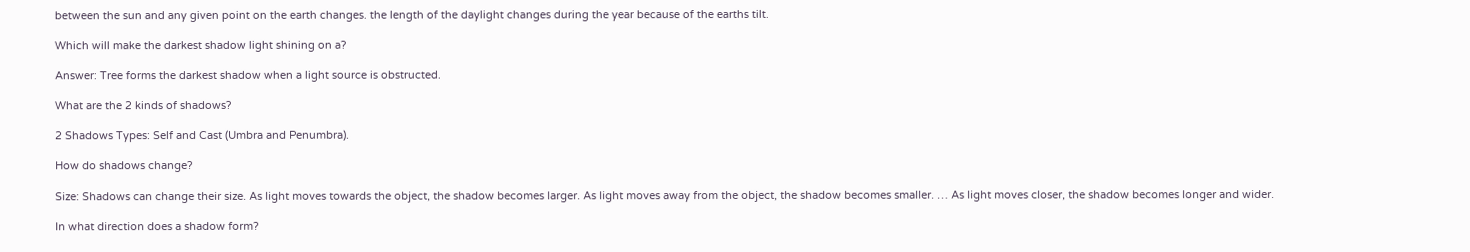between the sun and any given point on the earth changes. the length of the daylight changes during the year because of the earths tilt.

Which will make the darkest shadow light shining on a?

Answer: Tree forms the darkest shadow when a light source is obstructed.

What are the 2 kinds of shadows?

2 Shadows Types: Self and Cast (Umbra and Penumbra).

How do shadows change?

Size: Shadows can change their size. As light moves towards the object, the shadow becomes larger. As light moves away from the object, the shadow becomes smaller. … As light moves closer, the shadow becomes longer and wider.

In what direction does a shadow form?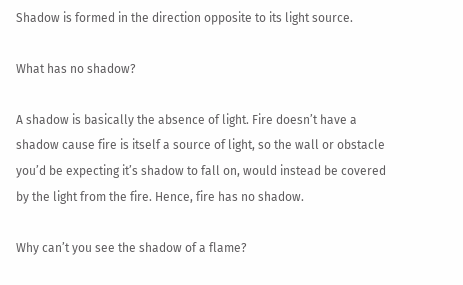Shadow is formed in the direction opposite to its light source.

What has no shadow?

A shadow is basically the absence of light. Fire doesn’t have a shadow cause fire is itself a source of light, so the wall or obstacle you’d be expecting it’s shadow to fall on, would instead be covered by the light from the fire. Hence, fire has no shadow.

Why can’t you see the shadow of a flame?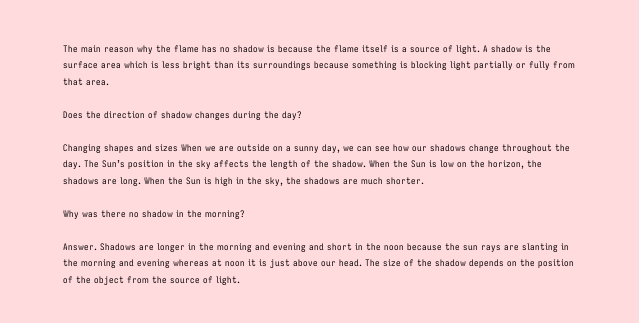The main reason why the flame has no shadow is because the flame itself is a source of light. A shadow is the surface area which is less bright than its surroundings because something is blocking light partially or fully from that area.

Does the direction of shadow changes during the day?

Changing shapes and sizes When we are outside on a sunny day, we can see how our shadows change throughout the day. The Sun’s position in the sky affects the length of the shadow. When the Sun is low on the horizon, the shadows are long. When the Sun is high in the sky, the shadows are much shorter.

Why was there no shadow in the morning?

Answer. Shadows are longer in the morning and evening and short in the noon because the sun rays are slanting in the morning and evening whereas at noon it is just above our head. The size of the shadow depends on the position of the object from the source of light.